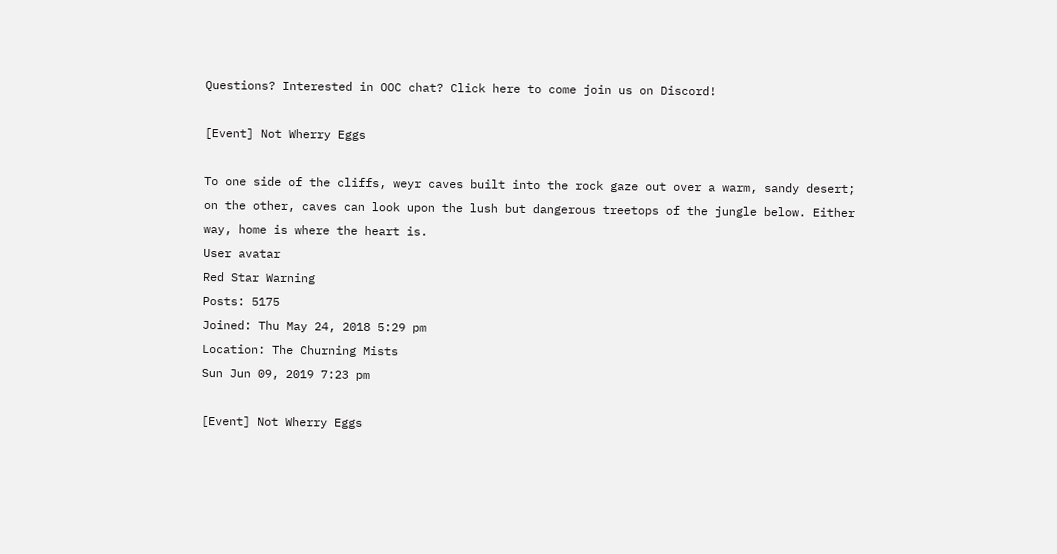Questions? Interested in OOC chat? Click here to come join us on Discord!

[Event] Not Wherry Eggs

To one side of the cliffs, weyr caves built into the rock gaze out over a warm, sandy desert; on the other, caves can look upon the lush but dangerous treetops of the jungle below. Either way, home is where the heart is.
User avatar
Red Star Warning
Posts: 5175
Joined: Thu May 24, 2018 5:29 pm
Location: The Churning Mists
Sun Jun 09, 2019 7:23 pm

[Event] Not Wherry Eggs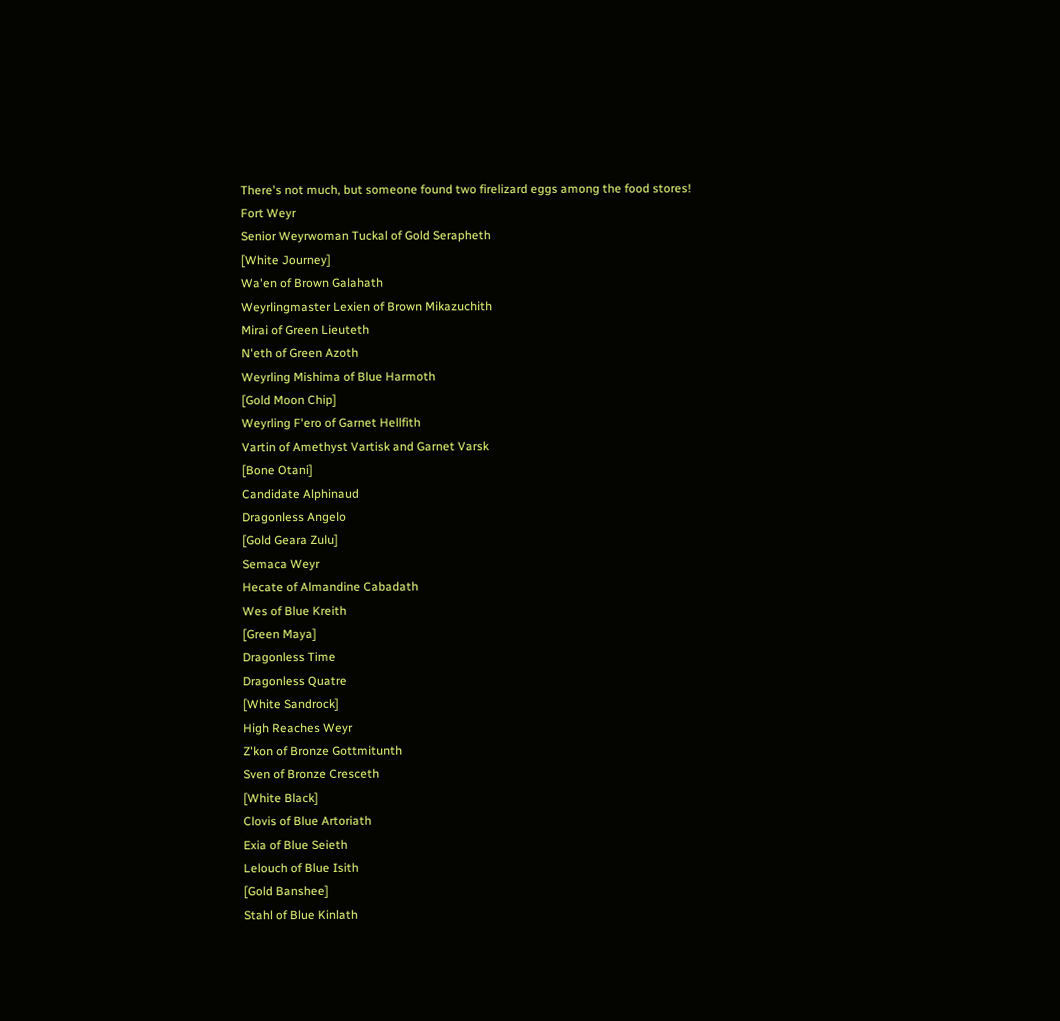There's not much, but someone found two firelizard eggs among the food stores!
Fort Weyr
Senior Weyrwoman Tuckal of Gold Serapheth
[White Journey]
Wa'en of Brown Galahath
Weyrlingmaster Lexien of Brown Mikazuchith
Mirai of Green Lieuteth
N'eth of Green Azoth
Weyrling Mishima of Blue Harmoth
[Gold Moon Chip]
Weyrling F'ero of Garnet Hellfith
Vartin of Amethyst Vartisk and Garnet Varsk
[Bone Otani]
Candidate Alphinaud
Dragonless Angelo
[Gold Geara Zulu]
Semaca Weyr
Hecate of Almandine Cabadath
Wes of Blue Kreith
[Green Maya]
Dragonless Time
Dragonless Quatre
[White Sandrock]
High Reaches Weyr
Z'kon of Bronze Gottmitunth
Sven of Bronze Cresceth
[White Black]
Clovis of Blue Artoriath
Exia of Blue Seieth
Lelouch of Blue Isith
[Gold Banshee]
Stahl of Blue Kinlath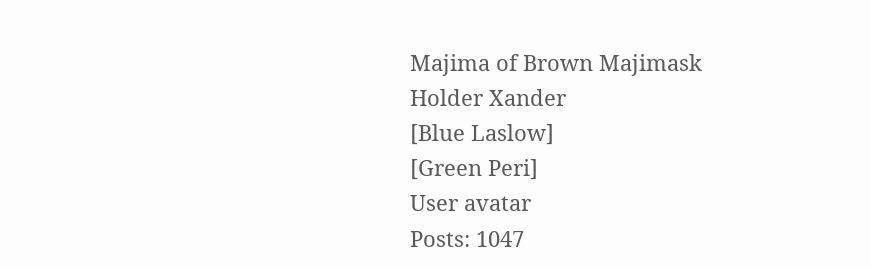Majima of Brown Majimask
Holder Xander
[Blue Laslow]
[Green Peri]
User avatar
Posts: 1047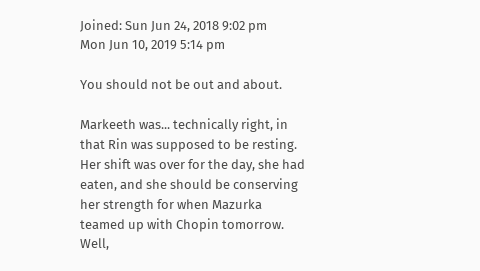Joined: Sun Jun 24, 2018 9:02 pm
Mon Jun 10, 2019 5:14 pm

You should not be out and about.

Markeeth was... technically right, in that Rin was supposed to be resting. Her shift was over for the day, she had eaten, and she should be conserving her strength for when Mazurka teamed up with Chopin tomorrow. Well,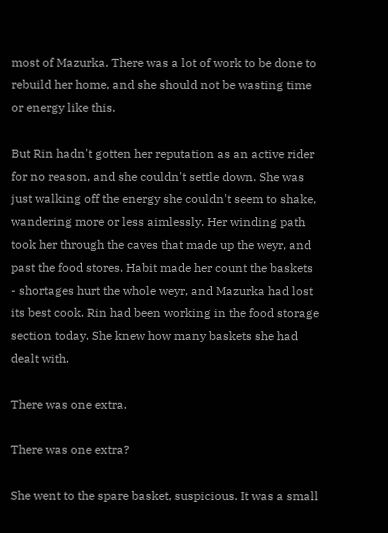most of Mazurka. There was a lot of work to be done to rebuild her home, and she should not be wasting time or energy like this.

But Rin hadn't gotten her reputation as an active rider for no reason, and she couldn't settle down. She was just walking off the energy she couldn't seem to shake, wandering more or less aimlessly. Her winding path took her through the caves that made up the weyr, and past the food stores. Habit made her count the baskets - shortages hurt the whole weyr, and Mazurka had lost its best cook. Rin had been working in the food storage section today. She knew how many baskets she had dealt with.

There was one extra.

There was one extra?

She went to the spare basket, suspicious. It was a small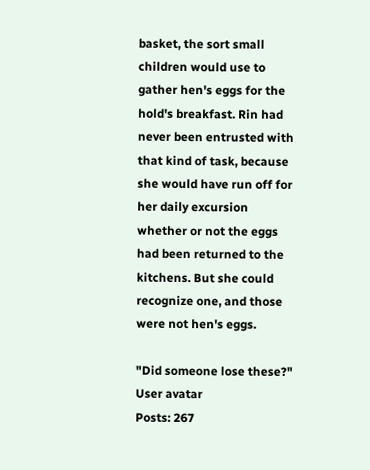basket, the sort small children would use to gather hen's eggs for the hold's breakfast. Rin had never been entrusted with that kind of task, because she would have run off for her daily excursion whether or not the eggs had been returned to the kitchens. But she could recognize one, and those were not hen's eggs.

"Did someone lose these?"
User avatar
Posts: 267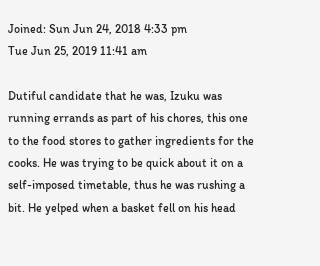Joined: Sun Jun 24, 2018 4:33 pm
Tue Jun 25, 2019 11:41 am

Dutiful candidate that he was, Izuku was running errands as part of his chores, this one to the food stores to gather ingredients for the cooks. He was trying to be quick about it on a self-imposed timetable, thus he was rushing a bit. He yelped when a basket fell on his head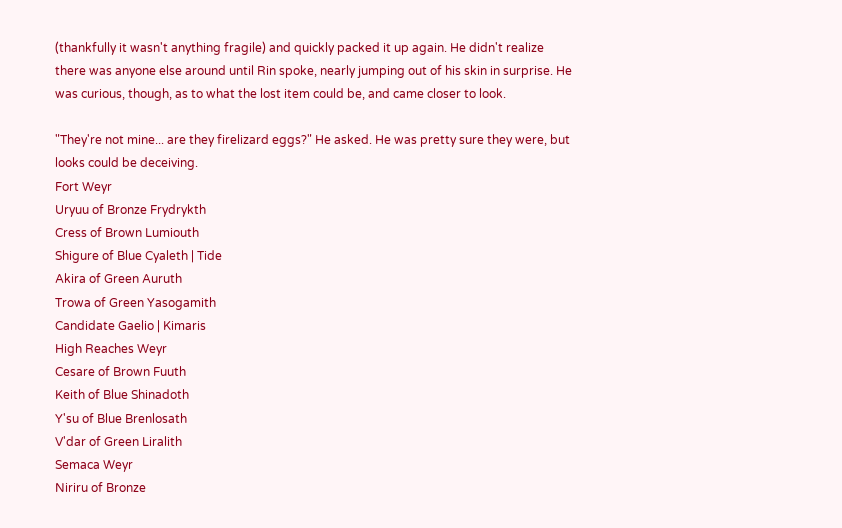(thankfully it wasn't anything fragile) and quickly packed it up again. He didn't realize there was anyone else around until Rin spoke, nearly jumping out of his skin in surprise. He was curious, though, as to what the lost item could be, and came closer to look.

"They're not mine... are they firelizard eggs?" He asked. He was pretty sure they were, but looks could be deceiving.
Fort Weyr
Uryuu of Bronze Frydrykth
Cress of Brown Lumiouth
Shigure of Blue Cyaleth | Tide
Akira of Green Auruth
Trowa of Green Yasogamith
Candidate Gaelio | Kimaris
High Reaches Weyr
Cesare of Brown Fuuth
Keith of Blue Shinadoth
Y'su of Blue Brenlosath
V'dar of Green Liralith
Semaca Weyr
Niriru of Bronze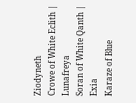Ziodyneth
Crowe of White Eclith | Lunafreya
Soran of White Qanth | Exia
Karaze of Blue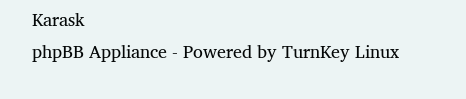Karask
phpBB Appliance - Powered by TurnKey Linux